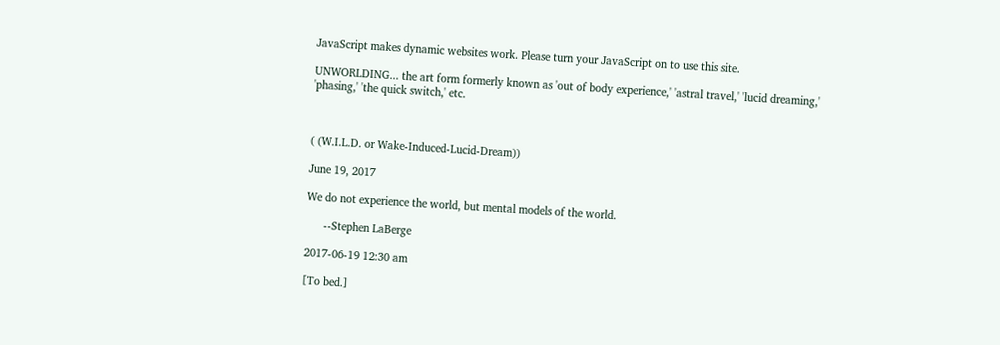JavaScript makes dynamic websites work. Please turn your JavaScript on to use this site.

UNWORLDING... the art form formerly known as 'out of body experience,' 'astral travel,' 'lucid dreaming,' 'phasing,' 'the quick switch,' etc.



( (W.I.L.D. or Wake-Induced-Lucid-Dream))

June 19, 2017

We do not experience the world, but mental models of the world.

      --Stephen LaBerge

2017-06-19 12:30 am

[To bed.]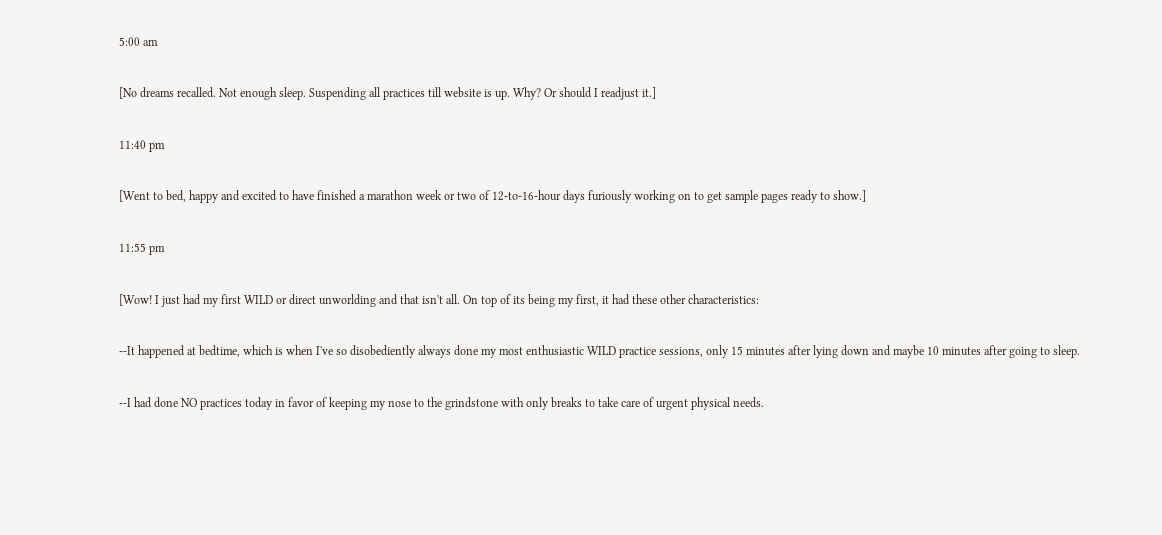5:00 am

[No dreams recalled. Not enough sleep. Suspending all practices till website is up. Why? Or should I readjust it.]

11:40 pm

[Went to bed, happy and excited to have finished a marathon week or two of 12-to-16-hour days furiously working on to get sample pages ready to show.]

11:55 pm

[Wow! I just had my first WILD or direct unworlding and that isn't all. On top of its being my first, it had these other characteristics:

--It happened at bedtime, which is when I've so disobediently always done my most enthusiastic WILD practice sessions, only 15 minutes after lying down and maybe 10 minutes after going to sleep.

--I had done NO practices today in favor of keeping my nose to the grindstone with only breaks to take care of urgent physical needs.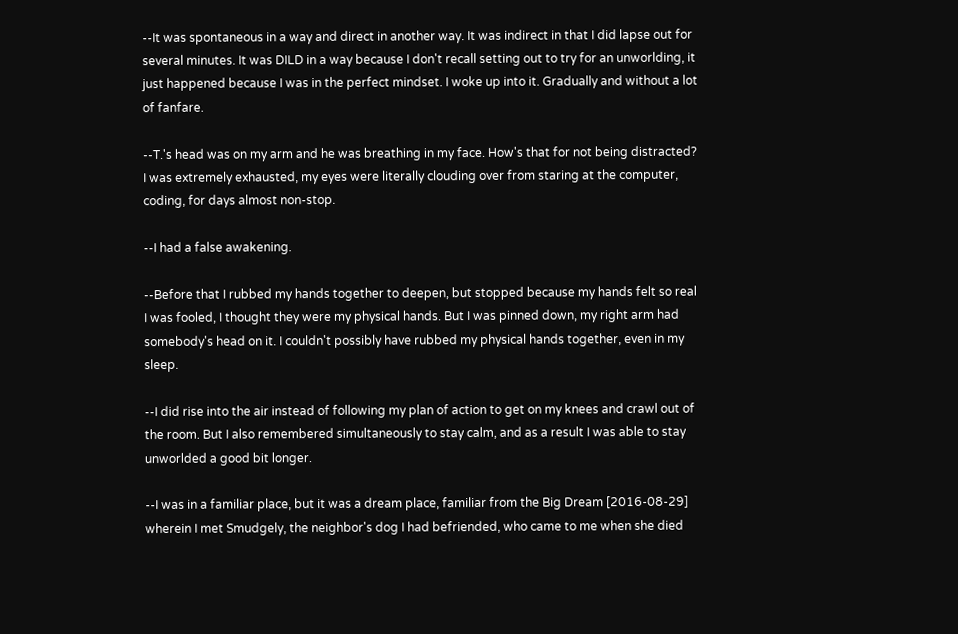--It was spontaneous in a way and direct in another way. It was indirect in that I did lapse out for several minutes. It was DILD in a way because I don't recall setting out to try for an unworlding, it just happened because I was in the perfect mindset. I woke up into it. Gradually and without a lot of fanfare.

--T.'s head was on my arm and he was breathing in my face. How's that for not being distracted? I was extremely exhausted, my eyes were literally clouding over from staring at the computer, coding, for days almost non-stop.

--I had a false awakening.

--Before that I rubbed my hands together to deepen, but stopped because my hands felt so real I was fooled, I thought they were my physical hands. But I was pinned down, my right arm had somebody's head on it. I couldn't possibly have rubbed my physical hands together, even in my sleep.

--I did rise into the air instead of following my plan of action to get on my knees and crawl out of the room. But I also remembered simultaneously to stay calm, and as a result I was able to stay unworlded a good bit longer.

--I was in a familiar place, but it was a dream place, familiar from the Big Dream [2016-08-29] wherein I met Smudgely, the neighbor's dog I had befriended, who came to me when she died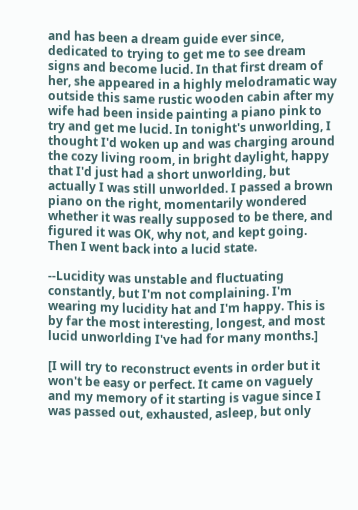and has been a dream guide ever since, dedicated to trying to get me to see dream signs and become lucid. In that first dream of her, she appeared in a highly melodramatic way outside this same rustic wooden cabin after my wife had been inside painting a piano pink to try and get me lucid. In tonight's unworlding, I thought I'd woken up and was charging around the cozy living room, in bright daylight, happy that I'd just had a short unworlding, but actually I was still unworlded. I passed a brown piano on the right, momentarily wondered whether it was really supposed to be there, and figured it was OK, why not, and kept going. Then I went back into a lucid state.

--Lucidity was unstable and fluctuating constantly, but I'm not complaining. I'm wearing my lucidity hat and I'm happy. This is by far the most interesting, longest, and most lucid unworlding I've had for many months.]

[I will try to reconstruct events in order but it won't be easy or perfect. It came on vaguely and my memory of it starting is vague since I was passed out, exhausted, asleep, but only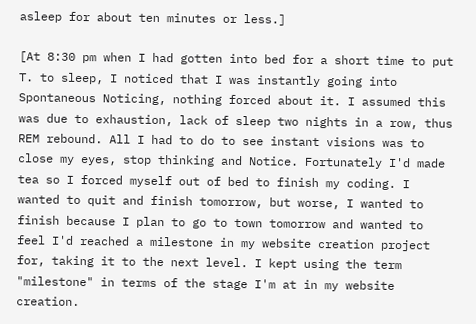asleep for about ten minutes or less.]

[At 8:30 pm when I had gotten into bed for a short time to put T. to sleep, I noticed that I was instantly going into Spontaneous Noticing, nothing forced about it. I assumed this was due to exhaustion, lack of sleep two nights in a row, thus REM rebound. All I had to do to see instant visions was to close my eyes, stop thinking and Notice. Fortunately I'd made tea so I forced myself out of bed to finish my coding. I wanted to quit and finish tomorrow, but worse, I wanted to finish because I plan to go to town tomorrow and wanted to feel I'd reached a milestone in my website creation project for, taking it to the next level. I kept using the term "milestone" in terms of the stage I'm at in my website creation.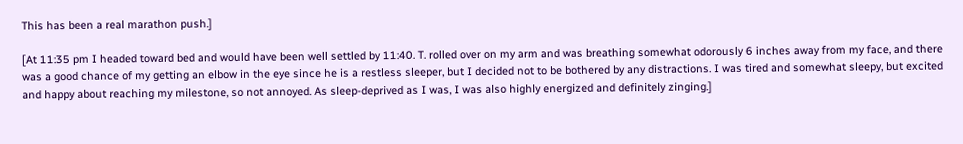This has been a real marathon push.]

[At 11:35 pm I headed toward bed and would have been well settled by 11:40. T. rolled over on my arm and was breathing somewhat odorously 6 inches away from my face, and there was a good chance of my getting an elbow in the eye since he is a restless sleeper, but I decided not to be bothered by any distractions. I was tired and somewhat sleepy, but excited and happy about reaching my milestone, so not annoyed. As sleep-deprived as I was, I was also highly energized and definitely zinging.]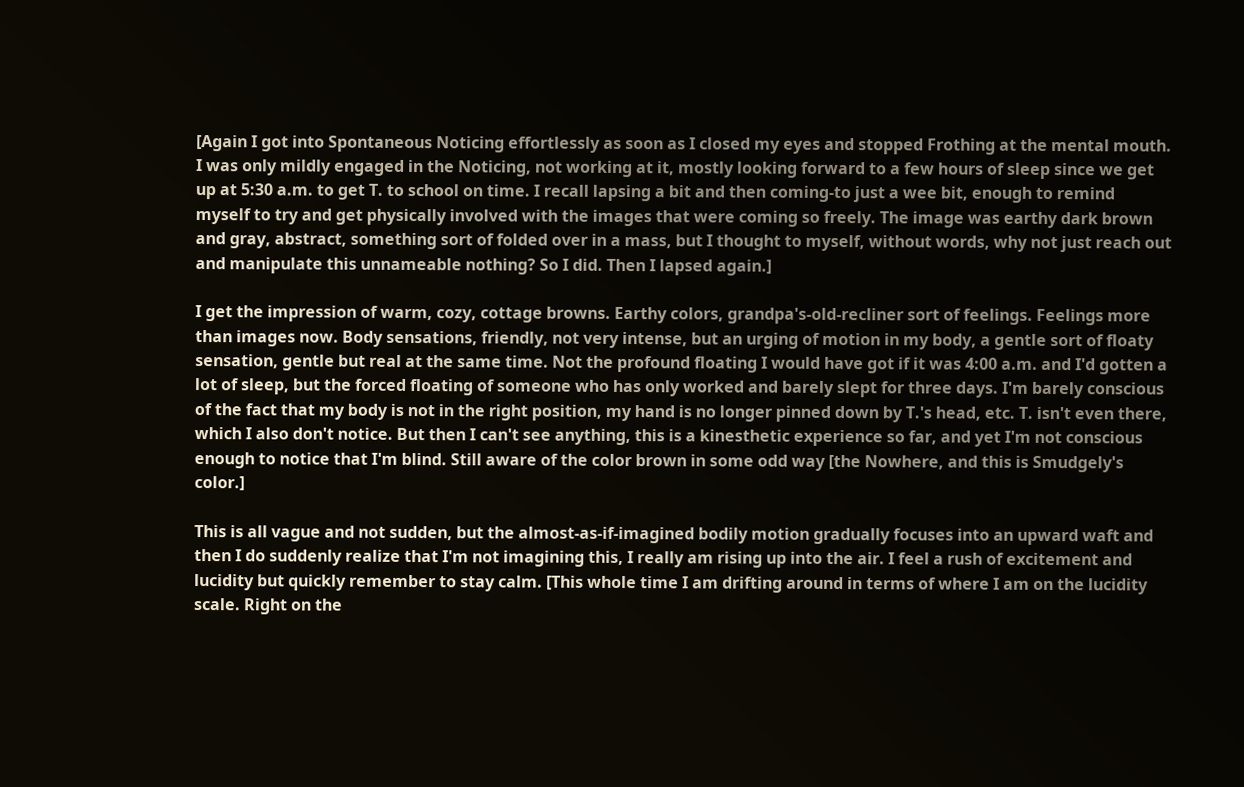[Again I got into Spontaneous Noticing effortlessly as soon as I closed my eyes and stopped Frothing at the mental mouth. I was only mildly engaged in the Noticing, not working at it, mostly looking forward to a few hours of sleep since we get up at 5:30 a.m. to get T. to school on time. I recall lapsing a bit and then coming-to just a wee bit, enough to remind myself to try and get physically involved with the images that were coming so freely. The image was earthy dark brown and gray, abstract, something sort of folded over in a mass, but I thought to myself, without words, why not just reach out and manipulate this unnameable nothing? So I did. Then I lapsed again.]

I get the impression of warm, cozy, cottage browns. Earthy colors, grandpa's-old-recliner sort of feelings. Feelings more than images now. Body sensations, friendly, not very intense, but an urging of motion in my body, a gentle sort of floaty sensation, gentle but real at the same time. Not the profound floating I would have got if it was 4:00 a.m. and I'd gotten a lot of sleep, but the forced floating of someone who has only worked and barely slept for three days. I'm barely conscious of the fact that my body is not in the right position, my hand is no longer pinned down by T.'s head, etc. T. isn't even there, which I also don't notice. But then I can't see anything, this is a kinesthetic experience so far, and yet I'm not conscious enough to notice that I'm blind. Still aware of the color brown in some odd way [the Nowhere, and this is Smudgely's color.]

This is all vague and not sudden, but the almost-as-if-imagined bodily motion gradually focuses into an upward waft and then I do suddenly realize that I'm not imagining this, I really am rising up into the air. I feel a rush of excitement and lucidity but quickly remember to stay calm. [This whole time I am drifting around in terms of where I am on the lucidity scale. Right on the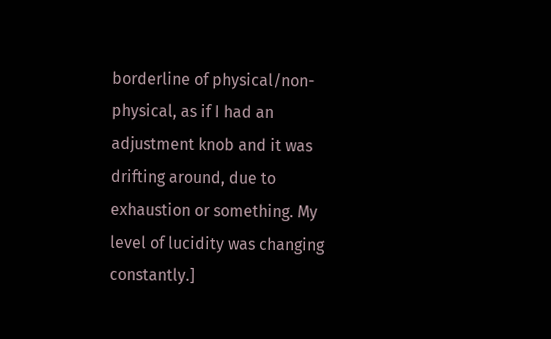borderline of physical/non-physical, as if I had an adjustment knob and it was drifting around, due to exhaustion or something. My level of lucidity was changing constantly.]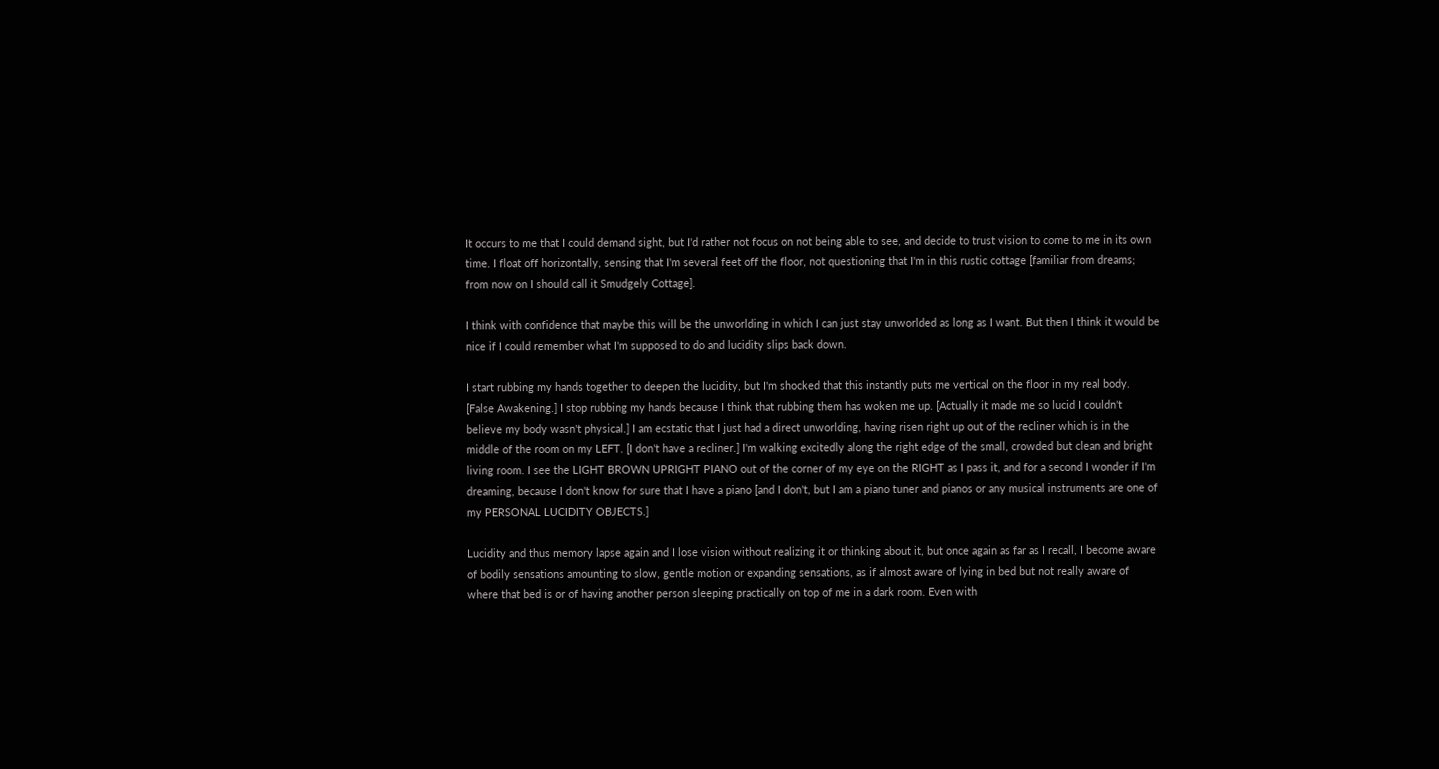It occurs to me that I could demand sight, but I'd rather not focus on not being able to see, and decide to trust vision to come to me in its own time. I float off horizontally, sensing that I'm several feet off the floor, not questioning that I'm in this rustic cottage [familiar from dreams; from now on I should call it Smudgely Cottage].

I think with confidence that maybe this will be the unworlding in which I can just stay unworlded as long as I want. But then I think it would be nice if I could remember what I'm supposed to do and lucidity slips back down.

I start rubbing my hands together to deepen the lucidity, but I'm shocked that this instantly puts me vertical on the floor in my real body. [False Awakening.] I stop rubbing my hands because I think that rubbing them has woken me up. [Actually it made me so lucid I couldn't believe my body wasn't physical.] I am ecstatic that I just had a direct unworlding, having risen right up out of the recliner which is in the middle of the room on my LEFT. [I don't have a recliner.] I'm walking excitedly along the right edge of the small, crowded but clean and bright living room. I see the LIGHT BROWN UPRIGHT PIANO out of the corner of my eye on the RIGHT as I pass it, and for a second I wonder if I'm dreaming, because I don't know for sure that I have a piano [and I don't, but I am a piano tuner and pianos or any musical instruments are one of my PERSONAL LUCIDITY OBJECTS.]

Lucidity and thus memory lapse again and I lose vision without realizing it or thinking about it, but once again as far as I recall, I become aware of bodily sensations amounting to slow, gentle motion or expanding sensations, as if almost aware of lying in bed but not really aware of where that bed is or of having another person sleeping practically on top of me in a dark room. Even with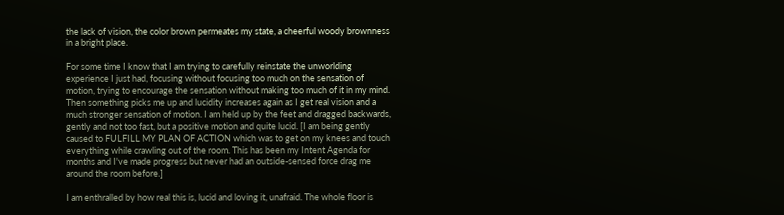the lack of vision, the color brown permeates my state, a cheerful woody brownness in a bright place.

For some time I know that I am trying to carefully reinstate the unworlding experience I just had, focusing without focusing too much on the sensation of motion, trying to encourage the sensation without making too much of it in my mind. Then something picks me up and lucidity increases again as I get real vision and a much stronger sensation of motion. I am held up by the feet and dragged backwards, gently and not too fast, but a positive motion and quite lucid. [I am being gently caused to FULFILL MY PLAN OF ACTION which was to get on my knees and touch everything while crawling out of the room. This has been my Intent Agenda for months and I've made progress but never had an outside-sensed force drag me around the room before.]

I am enthralled by how real this is, lucid and loving it, unafraid. The whole floor is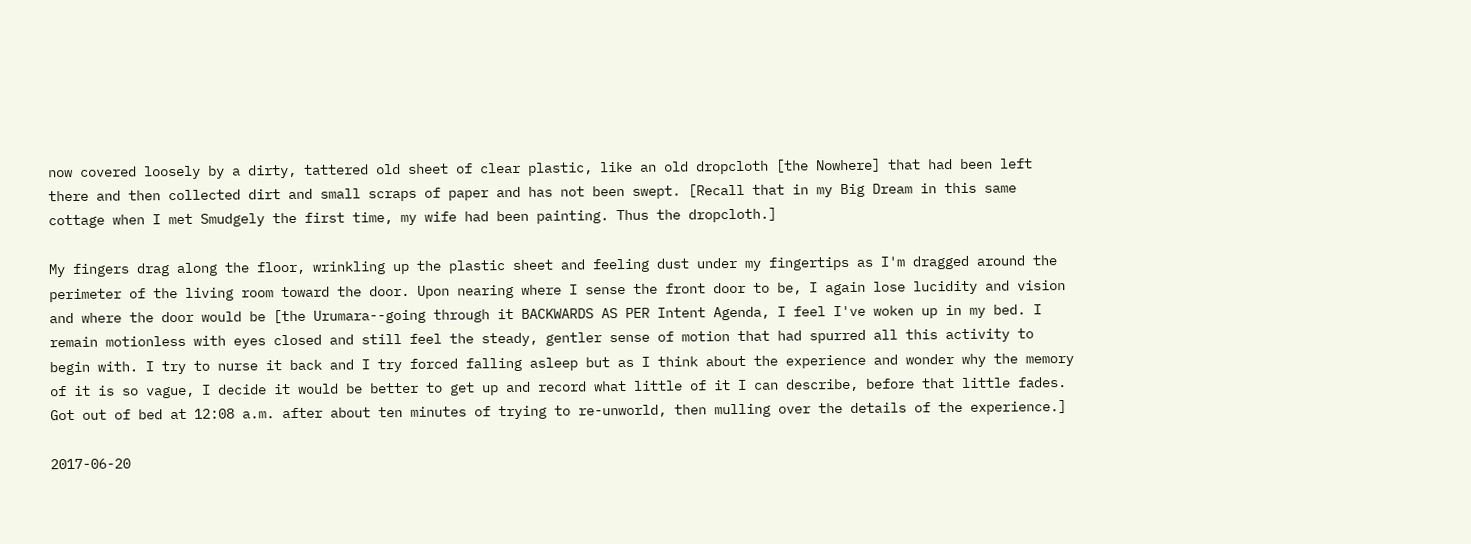now covered loosely by a dirty, tattered old sheet of clear plastic, like an old dropcloth [the Nowhere] that had been left there and then collected dirt and small scraps of paper and has not been swept. [Recall that in my Big Dream in this same cottage when I met Smudgely the first time, my wife had been painting. Thus the dropcloth.]

My fingers drag along the floor, wrinkling up the plastic sheet and feeling dust under my fingertips as I'm dragged around the perimeter of the living room toward the door. Upon nearing where I sense the front door to be, I again lose lucidity and vision and where the door would be [the Urumara--going through it BACKWARDS AS PER Intent Agenda, I feel I've woken up in my bed. I remain motionless with eyes closed and still feel the steady, gentler sense of motion that had spurred all this activity to begin with. I try to nurse it back and I try forced falling asleep but as I think about the experience and wonder why the memory of it is so vague, I decide it would be better to get up and record what little of it I can describe, before that little fades. Got out of bed at 12:08 a.m. after about ten minutes of trying to re-unworld, then mulling over the details of the experience.]

2017-06-20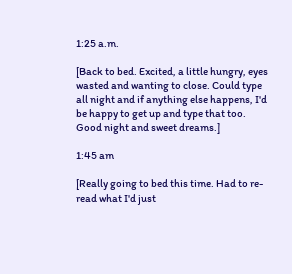1:25 a.m.

[Back to bed. Excited, a little hungry, eyes wasted and wanting to close. Could type all night and if anything else happens, I'd be happy to get up and type that too. Good night and sweet dreams.]

1:45 am

[Really going to bed this time. Had to re-read what I'd just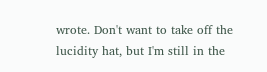wrote. Don't want to take off the lucidity hat, but I'm still in the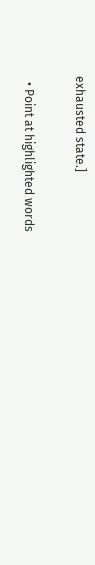exhausted state.]

  • Point at highlighted words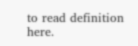to read definition here.